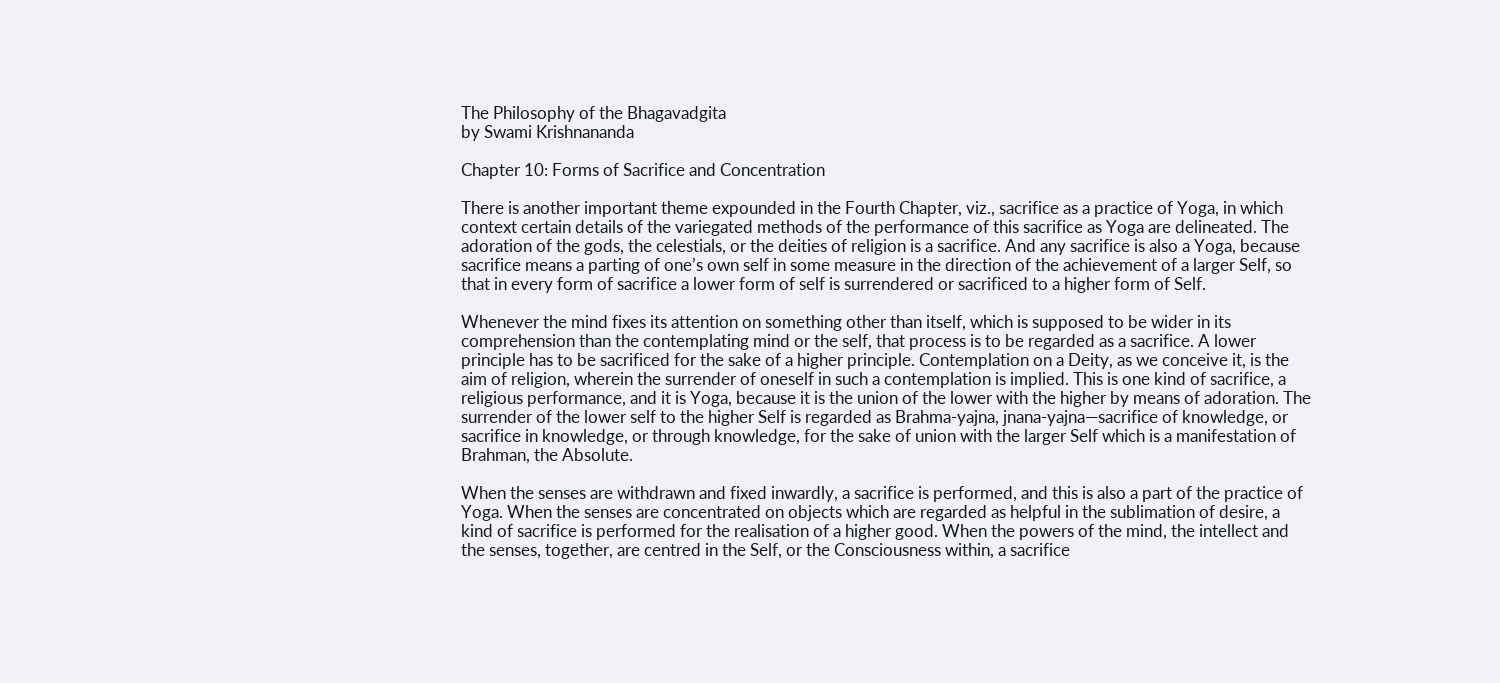The Philosophy of the Bhagavadgita
by Swami Krishnananda

Chapter 10: Forms of Sacrifice and Concentration

There is another important theme expounded in the Fourth Chapter, viz., sacrifice as a practice of Yoga, in which context certain details of the variegated methods of the performance of this sacrifice as Yoga are delineated. The adoration of the gods, the celestials, or the deities of religion is a sacrifice. And any sacrifice is also a Yoga, because sacrifice means a parting of one’s own self in some measure in the direction of the achievement of a larger Self, so that in every form of sacrifice a lower form of self is surrendered or sacrificed to a higher form of Self.

Whenever the mind fixes its attention on something other than itself, which is supposed to be wider in its comprehension than the contemplating mind or the self, that process is to be regarded as a sacrifice. A lower principle has to be sacrificed for the sake of a higher principle. Contemplation on a Deity, as we conceive it, is the aim of religion, wherein the surrender of oneself in such a contemplation is implied. This is one kind of sacrifice, a religious performance, and it is Yoga, because it is the union of the lower with the higher by means of adoration. The surrender of the lower self to the higher Self is regarded as Brahma-yajna, jnana-yajna—sacrifice of knowledge, or sacrifice in knowledge, or through knowledge, for the sake of union with the larger Self which is a manifestation of Brahman, the Absolute.

When the senses are withdrawn and fixed inwardly, a sacrifice is performed, and this is also a part of the practice of Yoga. When the senses are concentrated on objects which are regarded as helpful in the sublimation of desire, a kind of sacrifice is performed for the realisation of a higher good. When the powers of the mind, the intellect and the senses, together, are centred in the Self, or the Consciousness within, a sacrifice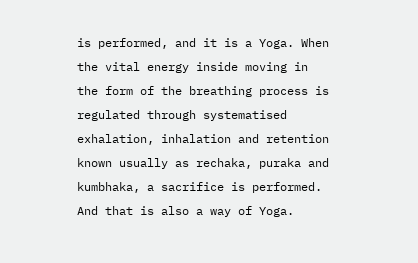is performed, and it is a Yoga. When the vital energy inside moving in the form of the breathing process is regulated through systematised exhalation, inhalation and retention known usually as rechaka, puraka and kumbhaka, a sacrifice is performed. And that is also a way of Yoga.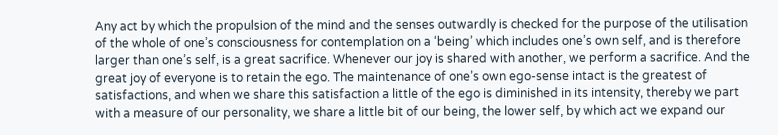Any act by which the propulsion of the mind and the senses outwardly is checked for the purpose of the utilisation of the whole of one’s consciousness for contemplation on a ‘being’ which includes one’s own self, and is therefore larger than one’s self, is a great sacrifice. Whenever our joy is shared with another, we perform a sacrifice. And the great joy of everyone is to retain the ego. The maintenance of one’s own ego-sense intact is the greatest of satisfactions, and when we share this satisfaction a little of the ego is diminished in its intensity, thereby we part with a measure of our personality, we share a little bit of our being, the lower self, by which act we expand our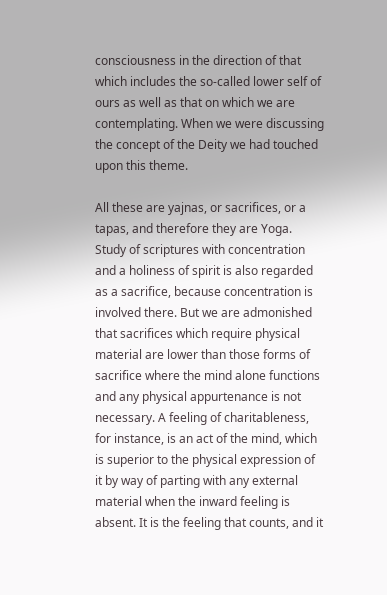consciousness in the direction of that which includes the so-called lower self of ours as well as that on which we are contemplating. When we were discussing the concept of the Deity we had touched upon this theme.

All these are yajnas, or sacrifices, or a tapas, and therefore they are Yoga. Study of scriptures with concentration and a holiness of spirit is also regarded as a sacrifice, because concentration is involved there. But we are admonished that sacrifices which require physical material are lower than those forms of sacrifice where the mind alone functions and any physical appurtenance is not necessary. A feeling of charitableness, for instance, is an act of the mind, which is superior to the physical expression of it by way of parting with any external material when the inward feeling is absent. It is the feeling that counts, and it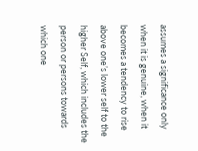assumes a significance only when it is genuine, when it becomes a tendency to rise above one’s lower self to the higher Self, which includes the person or persons towards which one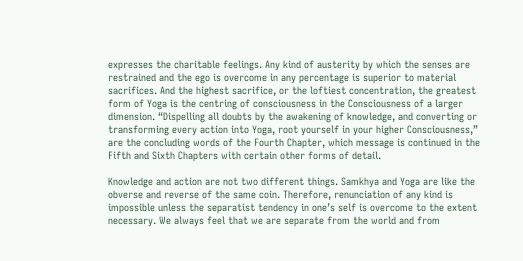expresses the charitable feelings. Any kind of austerity by which the senses are restrained and the ego is overcome in any percentage is superior to material sacrifices. And the highest sacrifice, or the loftiest concentration, the greatest form of Yoga is the centring of consciousness in the Consciousness of a larger dimension. “Dispelling all doubts by the awakening of knowledge, and converting or transforming every action into Yoga, root yourself in your higher Consciousness,” are the concluding words of the Fourth Chapter, which message is continued in the Fifth and Sixth Chapters with certain other forms of detail.

Knowledge and action are not two different things. Samkhya and Yoga are like the obverse and reverse of the same coin. Therefore, renunciation of any kind is impossible unless the separatist tendency in one’s self is overcome to the extent necessary. We always feel that we are separate from the world and from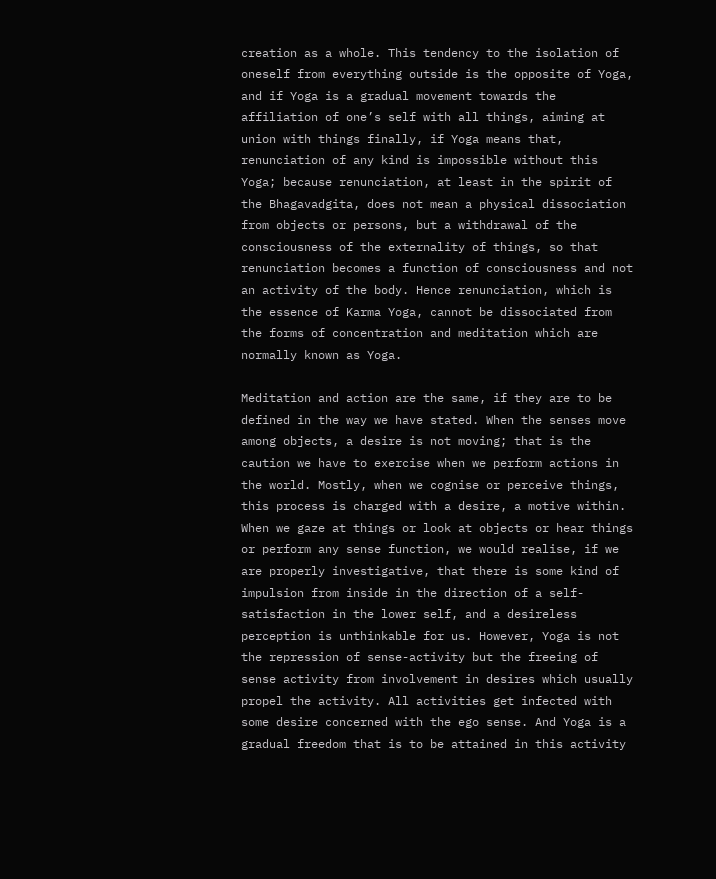creation as a whole. This tendency to the isolation of oneself from everything outside is the opposite of Yoga, and if Yoga is a gradual movement towards the affiliation of one’s self with all things, aiming at union with things finally, if Yoga means that, renunciation of any kind is impossible without this Yoga; because renunciation, at least in the spirit of the Bhagavadgita, does not mean a physical dissociation from objects or persons, but a withdrawal of the consciousness of the externality of things, so that renunciation becomes a function of consciousness and not an activity of the body. Hence renunciation, which is the essence of Karma Yoga, cannot be dissociated from the forms of concentration and meditation which are normally known as Yoga.

Meditation and action are the same, if they are to be defined in the way we have stated. When the senses move among objects, a desire is not moving; that is the caution we have to exercise when we perform actions in the world. Mostly, when we cognise or perceive things, this process is charged with a desire, a motive within. When we gaze at things or look at objects or hear things or perform any sense function, we would realise, if we are properly investigative, that there is some kind of impulsion from inside in the direction of a self-satisfaction in the lower self, and a desireless perception is unthinkable for us. However, Yoga is not the repression of sense-activity but the freeing of sense activity from involvement in desires which usually propel the activity. All activities get infected with some desire concerned with the ego sense. And Yoga is a gradual freedom that is to be attained in this activity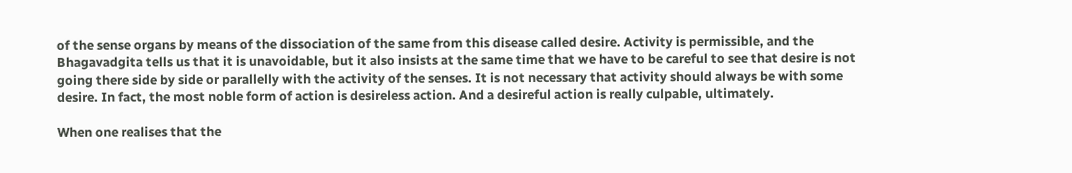of the sense organs by means of the dissociation of the same from this disease called desire. Activity is permissible, and the Bhagavadgita tells us that it is unavoidable, but it also insists at the same time that we have to be careful to see that desire is not going there side by side or parallelly with the activity of the senses. It is not necessary that activity should always be with some desire. In fact, the most noble form of action is desireless action. And a desireful action is really culpable, ultimately.

When one realises that the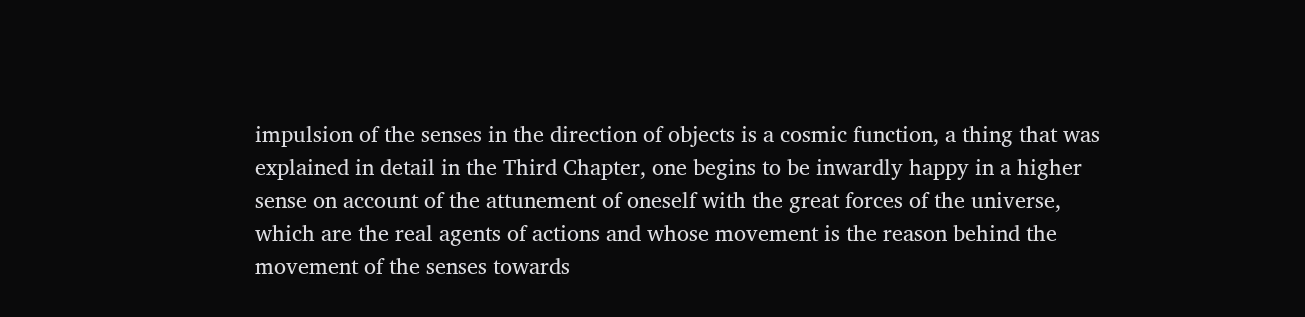impulsion of the senses in the direction of objects is a cosmic function, a thing that was explained in detail in the Third Chapter, one begins to be inwardly happy in a higher sense on account of the attunement of oneself with the great forces of the universe, which are the real agents of actions and whose movement is the reason behind the movement of the senses towards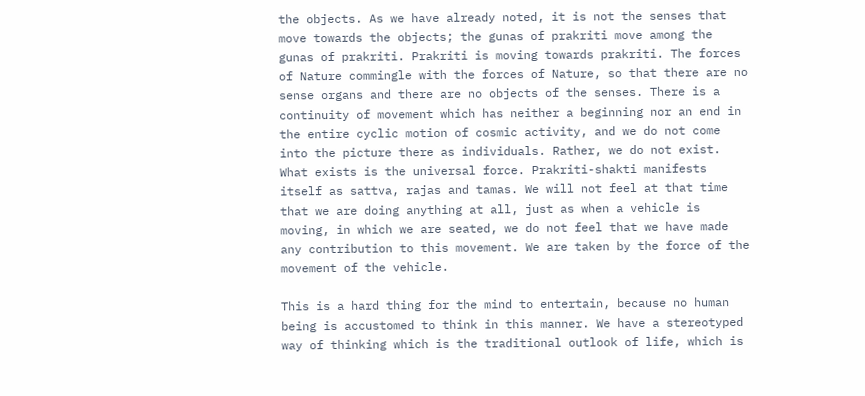the objects. As we have already noted, it is not the senses that move towards the objects; the gunas of prakriti move among the gunas of prakriti. Prakriti is moving towards prakriti. The forces of Nature commingle with the forces of Nature, so that there are no sense organs and there are no objects of the senses. There is a continuity of movement which has neither a beginning nor an end in the entire cyclic motion of cosmic activity, and we do not come into the picture there as individuals. Rather, we do not exist. What exists is the universal force. Prakriti-shakti manifests itself as sattva, rajas and tamas. We will not feel at that time that we are doing anything at all, just as when a vehicle is moving, in which we are seated, we do not feel that we have made any contribution to this movement. We are taken by the force of the movement of the vehicle.

This is a hard thing for the mind to entertain, because no human being is accustomed to think in this manner. We have a stereotyped way of thinking which is the traditional outlook of life, which is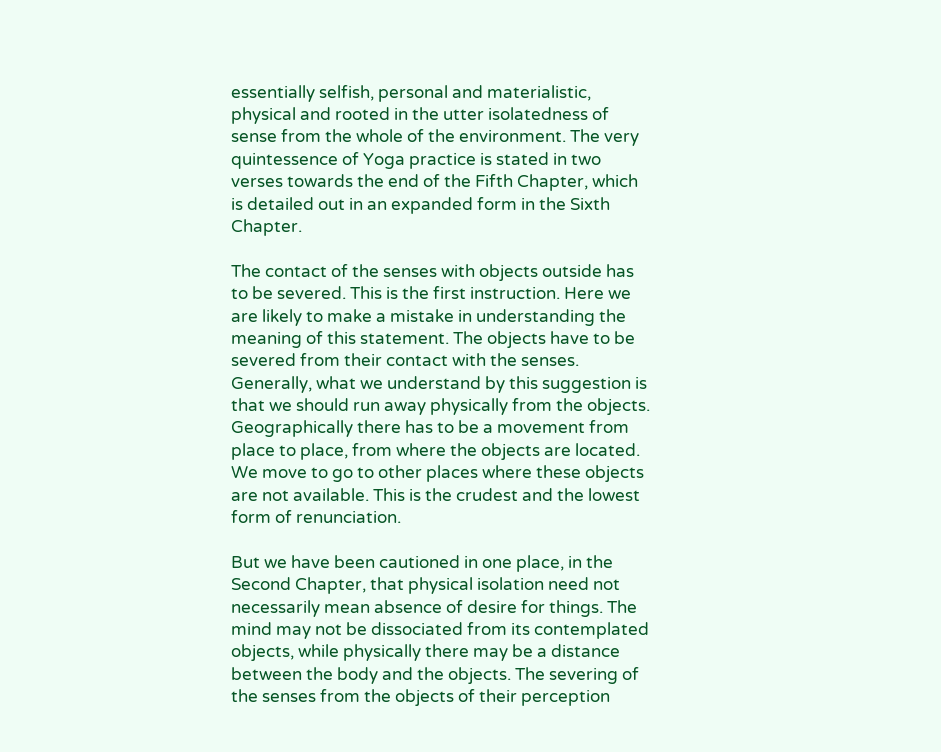essentially selfish, personal and materialistic, physical and rooted in the utter isolatedness of sense from the whole of the environment. The very quintessence of Yoga practice is stated in two verses towards the end of the Fifth Chapter, which is detailed out in an expanded form in the Sixth Chapter.

The contact of the senses with objects outside has to be severed. This is the first instruction. Here we are likely to make a mistake in understanding the meaning of this statement. The objects have to be severed from their contact with the senses. Generally, what we understand by this suggestion is that we should run away physically from the objects. Geographically there has to be a movement from place to place, from where the objects are located. We move to go to other places where these objects are not available. This is the crudest and the lowest form of renunciation.

But we have been cautioned in one place, in the Second Chapter, that physical isolation need not necessarily mean absence of desire for things. The mind may not be dissociated from its contemplated objects, while physically there may be a distance between the body and the objects. The severing of the senses from the objects of their perception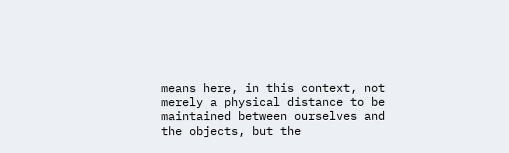means here, in this context, not merely a physical distance to be maintained between ourselves and the objects, but the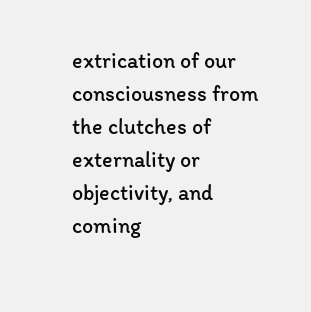extrication of our consciousness from the clutches of externality or objectivity, and coming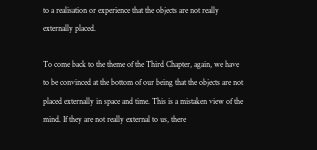to a realisation or experience that the objects are not really externally placed.

To come back to the theme of the Third Chapter, again, we have to be convinced at the bottom of our being that the objects are not placed externally in space and time. This is a mistaken view of the mind. If they are not really external to us, there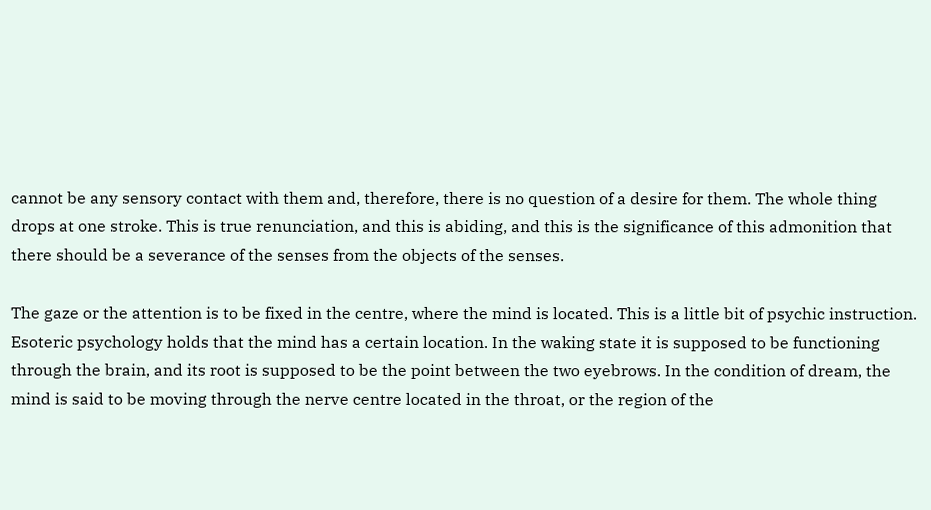cannot be any sensory contact with them and, therefore, there is no question of a desire for them. The whole thing drops at one stroke. This is true renunciation, and this is abiding, and this is the significance of this admonition that there should be a severance of the senses from the objects of the senses.

The gaze or the attention is to be fixed in the centre, where the mind is located. This is a little bit of psychic instruction. Esoteric psychology holds that the mind has a certain location. In the waking state it is supposed to be functioning through the brain, and its root is supposed to be the point between the two eyebrows. In the condition of dream, the mind is said to be moving through the nerve centre located in the throat, or the region of the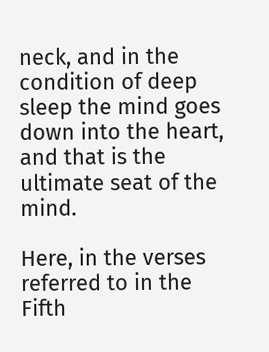neck, and in the condition of deep sleep the mind goes down into the heart, and that is the ultimate seat of the mind.

Here, in the verses referred to in the Fifth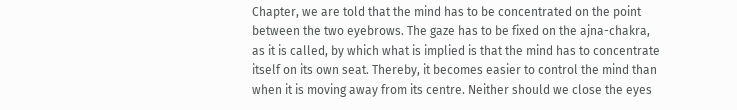Chapter, we are told that the mind has to be concentrated on the point between the two eyebrows. The gaze has to be fixed on the ajna-chakra, as it is called, by which what is implied is that the mind has to concentrate itself on its own seat. Thereby, it becomes easier to control the mind than when it is moving away from its centre. Neither should we close the eyes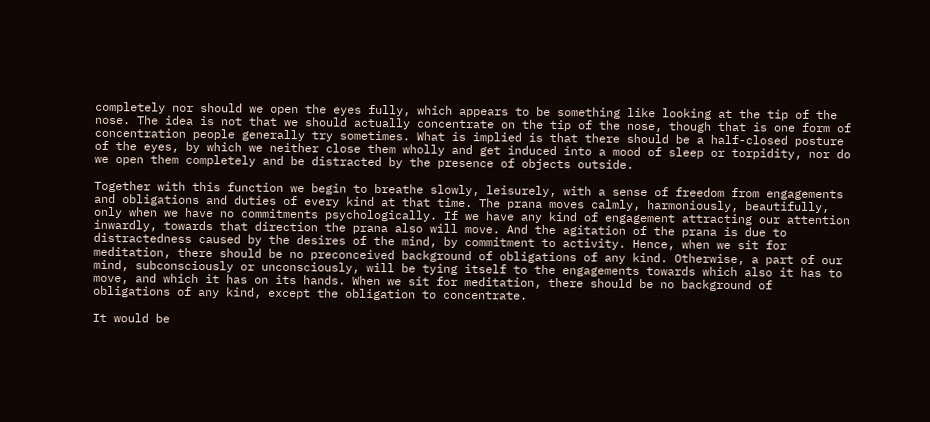completely nor should we open the eyes fully, which appears to be something like looking at the tip of the nose. The idea is not that we should actually concentrate on the tip of the nose, though that is one form of concentration people generally try sometimes. What is implied is that there should be a half-closed posture of the eyes, by which we neither close them wholly and get induced into a mood of sleep or torpidity, nor do we open them completely and be distracted by the presence of objects outside.

Together with this function we begin to breathe slowly, leisurely, with a sense of freedom from engagements and obligations and duties of every kind at that time. The prana moves calmly, harmoniously, beautifully, only when we have no commitments psychologically. If we have any kind of engagement attracting our attention inwardly, towards that direction the prana also will move. And the agitation of the prana is due to distractedness caused by the desires of the mind, by commitment to activity. Hence, when we sit for meditation, there should be no preconceived background of obligations of any kind. Otherwise, a part of our mind, subconsciously or unconsciously, will be tying itself to the engagements towards which also it has to move, and which it has on its hands. When we sit for meditation, there should be no background of obligations of any kind, except the obligation to concentrate.

It would be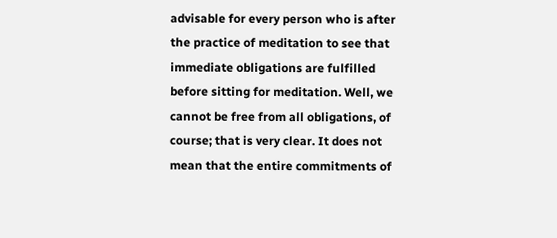advisable for every person who is after the practice of meditation to see that immediate obligations are fulfilled before sitting for meditation. Well, we cannot be free from all obligations, of course; that is very clear. It does not mean that the entire commitments of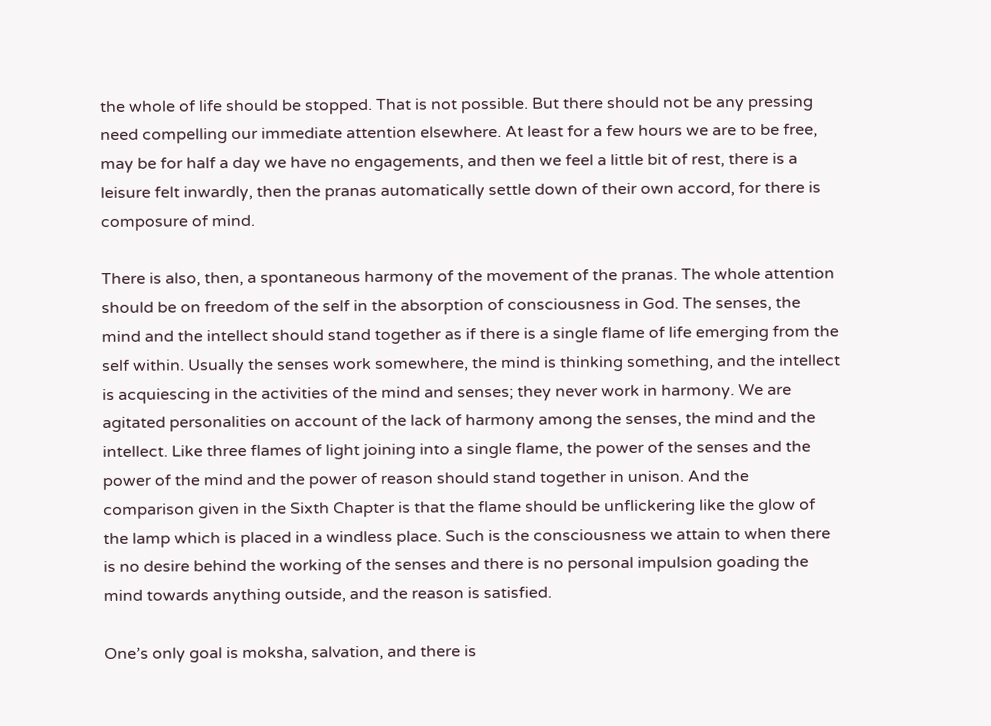the whole of life should be stopped. That is not possible. But there should not be any pressing need compelling our immediate attention elsewhere. At least for a few hours we are to be free, may be for half a day we have no engagements, and then we feel a little bit of rest, there is a leisure felt inwardly, then the pranas automatically settle down of their own accord, for there is composure of mind.

There is also, then, a spontaneous harmony of the movement of the pranas. The whole attention should be on freedom of the self in the absorption of consciousness in God. The senses, the mind and the intellect should stand together as if there is a single flame of life emerging from the self within. Usually the senses work somewhere, the mind is thinking something, and the intellect is acquiescing in the activities of the mind and senses; they never work in harmony. We are agitated personalities on account of the lack of harmony among the senses, the mind and the intellect. Like three flames of light joining into a single flame, the power of the senses and the power of the mind and the power of reason should stand together in unison. And the comparison given in the Sixth Chapter is that the flame should be unflickering like the glow of the lamp which is placed in a windless place. Such is the consciousness we attain to when there is no desire behind the working of the senses and there is no personal impulsion goading the mind towards anything outside, and the reason is satisfied.

One’s only goal is moksha, salvation, and there is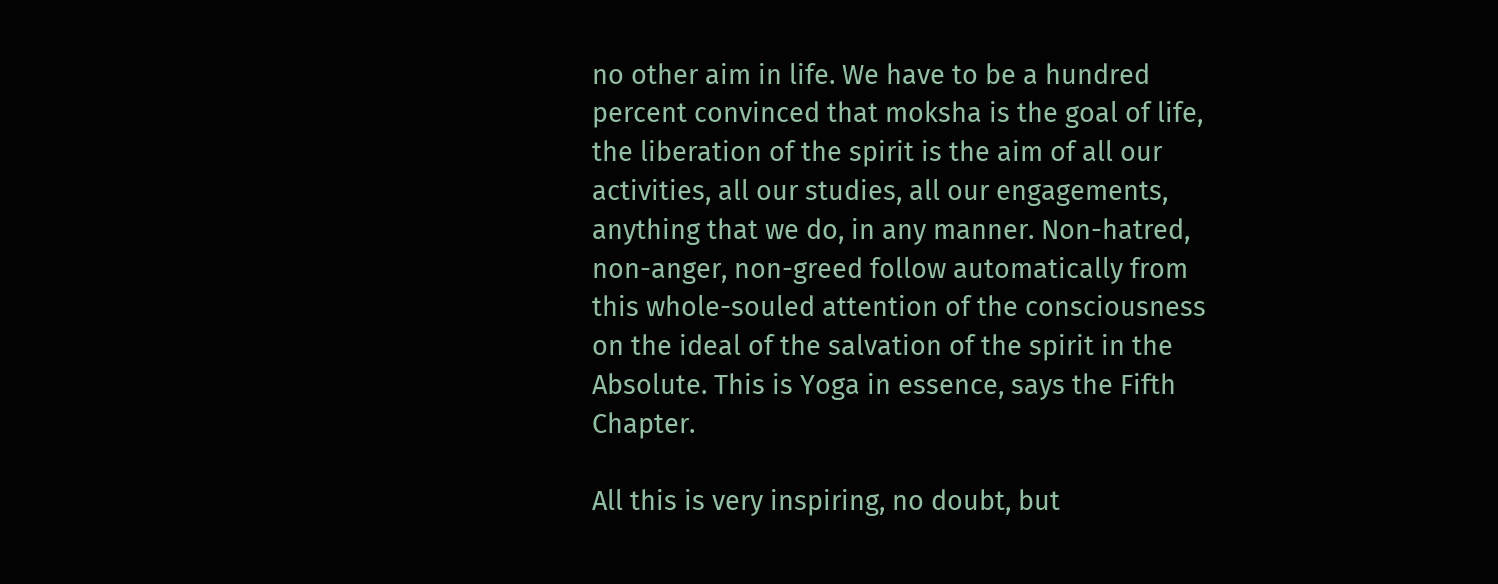no other aim in life. We have to be a hundred percent convinced that moksha is the goal of life, the liberation of the spirit is the aim of all our activities, all our studies, all our engagements, anything that we do, in any manner. Non-hatred, non-anger, non-greed follow automatically from this whole-souled attention of the consciousness on the ideal of the salvation of the spirit in the Absolute. This is Yoga in essence, says the Fifth Chapter.

All this is very inspiring, no doubt, but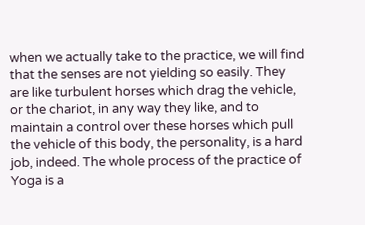when we actually take to the practice, we will find that the senses are not yielding so easily. They are like turbulent horses which drag the vehicle, or the chariot, in any way they like, and to maintain a control over these horses which pull the vehicle of this body, the personality, is a hard job, indeed. The whole process of the practice of Yoga is a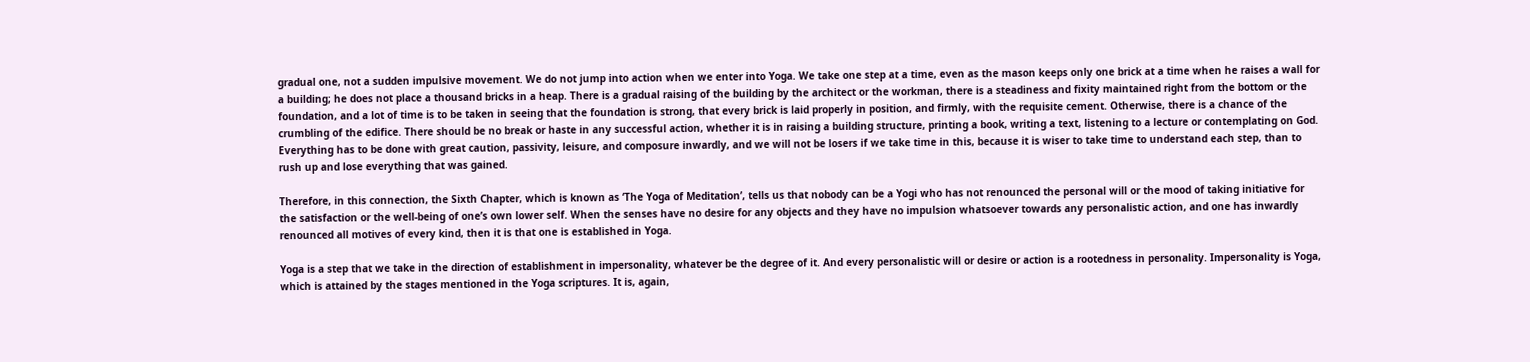gradual one, not a sudden impulsive movement. We do not jump into action when we enter into Yoga. We take one step at a time, even as the mason keeps only one brick at a time when he raises a wall for a building; he does not place a thousand bricks in a heap. There is a gradual raising of the building by the architect or the workman, there is a steadiness and fixity maintained right from the bottom or the foundation, and a lot of time is to be taken in seeing that the foundation is strong, that every brick is laid properly in position, and firmly, with the requisite cement. Otherwise, there is a chance of the crumbling of the edifice. There should be no break or haste in any successful action, whether it is in raising a building structure, printing a book, writing a text, listening to a lecture or contemplating on God. Everything has to be done with great caution, passivity, leisure, and composure inwardly, and we will not be losers if we take time in this, because it is wiser to take time to understand each step, than to rush up and lose everything that was gained.

Therefore, in this connection, the Sixth Chapter, which is known as ‘The Yoga of Meditation’, tells us that nobody can be a Yogi who has not renounced the personal will or the mood of taking initiative for the satisfaction or the well-being of one’s own lower self. When the senses have no desire for any objects and they have no impulsion whatsoever towards any personalistic action, and one has inwardly renounced all motives of every kind, then it is that one is established in Yoga.

Yoga is a step that we take in the direction of establishment in impersonality, whatever be the degree of it. And every personalistic will or desire or action is a rootedness in personality. Impersonality is Yoga, which is attained by the stages mentioned in the Yoga scriptures. It is, again,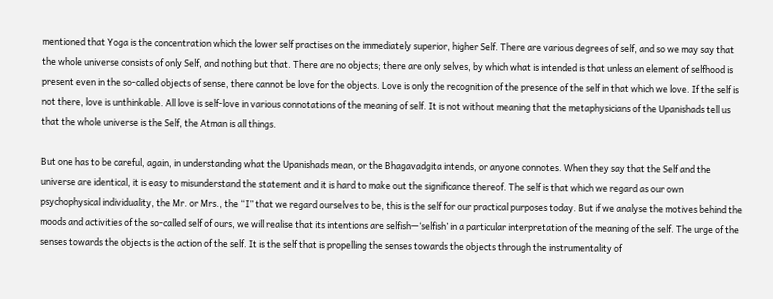mentioned that Yoga is the concentration which the lower self practises on the immediately superior, higher Self. There are various degrees of self, and so we may say that the whole universe consists of only Self, and nothing but that. There are no objects; there are only selves, by which what is intended is that unless an element of selfhood is present even in the so-called objects of sense, there cannot be love for the objects. Love is only the recognition of the presence of the self in that which we love. If the self is not there, love is unthinkable. All love is self-love in various connotations of the meaning of self. It is not without meaning that the metaphysicians of the Upanishads tell us that the whole universe is the Self, the Atman is all things.

But one has to be careful, again, in understanding what the Upanishads mean, or the Bhagavadgita intends, or anyone connotes. When they say that the Self and the universe are identical, it is easy to misunderstand the statement and it is hard to make out the significance thereof. The self is that which we regard as our own psychophysical individuality, the Mr. or Mrs., the “I” that we regard ourselves to be, this is the self for our practical purposes today. But if we analyse the motives behind the moods and activities of the so-called self of ours, we will realise that its intentions are selfish—‘selfish’ in a particular interpretation of the meaning of the self. The urge of the senses towards the objects is the action of the self. It is the self that is propelling the senses towards the objects through the instrumentality of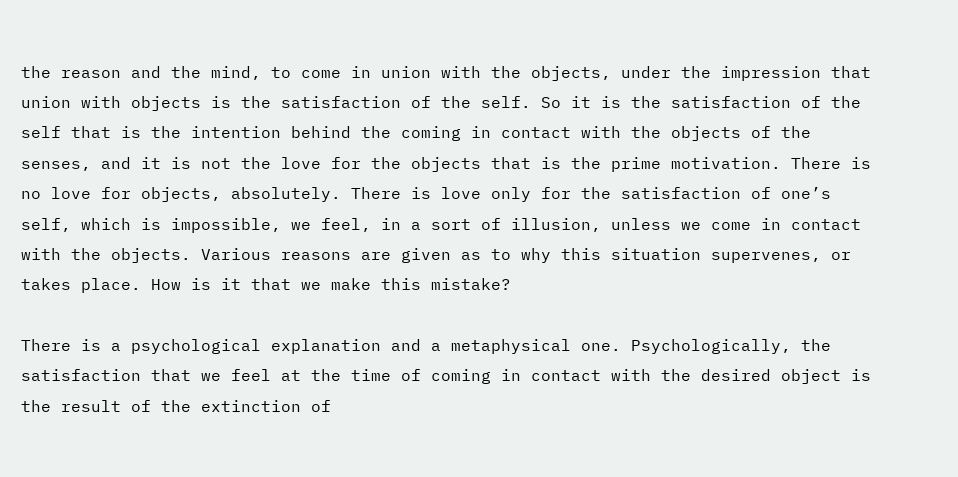the reason and the mind, to come in union with the objects, under the impression that union with objects is the satisfaction of the self. So it is the satisfaction of the self that is the intention behind the coming in contact with the objects of the senses, and it is not the love for the objects that is the prime motivation. There is no love for objects, absolutely. There is love only for the satisfaction of one’s self, which is impossible, we feel, in a sort of illusion, unless we come in contact with the objects. Various reasons are given as to why this situation supervenes, or takes place. How is it that we make this mistake?

There is a psychological explanation and a metaphysical one. Psychologically, the satisfaction that we feel at the time of coming in contact with the desired object is the result of the extinction of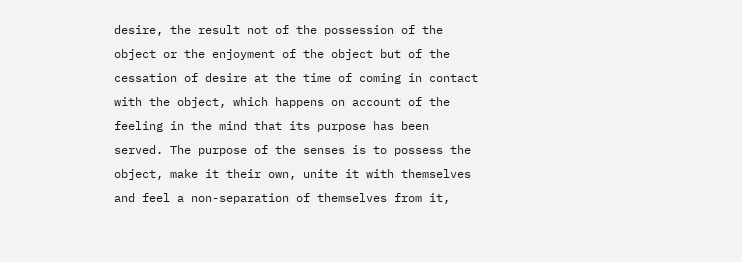desire, the result not of the possession of the object or the enjoyment of the object but of the cessation of desire at the time of coming in contact with the object, which happens on account of the feeling in the mind that its purpose has been served. The purpose of the senses is to possess the object, make it their own, unite it with themselves and feel a non-separation of themselves from it,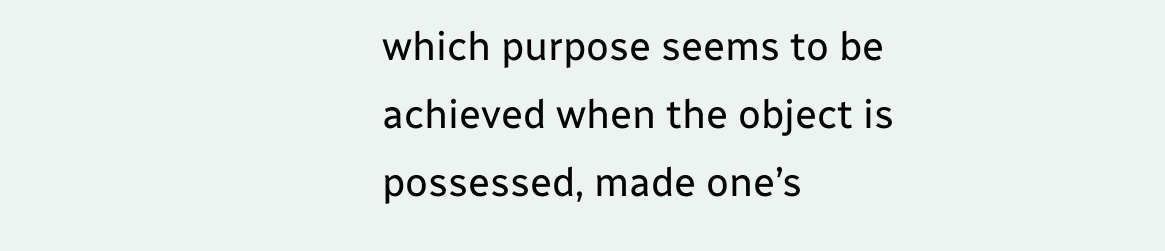which purpose seems to be achieved when the object is possessed, made one’s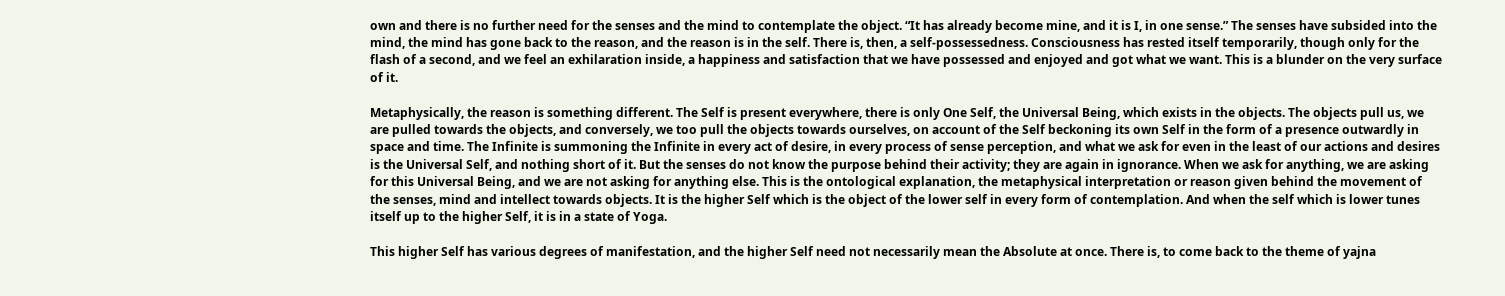own and there is no further need for the senses and the mind to contemplate the object. “It has already become mine, and it is I, in one sense.” The senses have subsided into the mind, the mind has gone back to the reason, and the reason is in the self. There is, then, a self-possessedness. Consciousness has rested itself temporarily, though only for the flash of a second, and we feel an exhilaration inside, a happiness and satisfaction that we have possessed and enjoyed and got what we want. This is a blunder on the very surface of it.

Metaphysically, the reason is something different. The Self is present everywhere, there is only One Self, the Universal Being, which exists in the objects. The objects pull us, we are pulled towards the objects, and conversely, we too pull the objects towards ourselves, on account of the Self beckoning its own Self in the form of a presence outwardly in space and time. The Infinite is summoning the Infinite in every act of desire, in every process of sense perception, and what we ask for even in the least of our actions and desires is the Universal Self, and nothing short of it. But the senses do not know the purpose behind their activity; they are again in ignorance. When we ask for anything, we are asking for this Universal Being, and we are not asking for anything else. This is the ontological explanation, the metaphysical interpretation or reason given behind the movement of the senses, mind and intellect towards objects. It is the higher Self which is the object of the lower self in every form of contemplation. And when the self which is lower tunes itself up to the higher Self, it is in a state of Yoga.

This higher Self has various degrees of manifestation, and the higher Self need not necessarily mean the Absolute at once. There is, to come back to the theme of yajna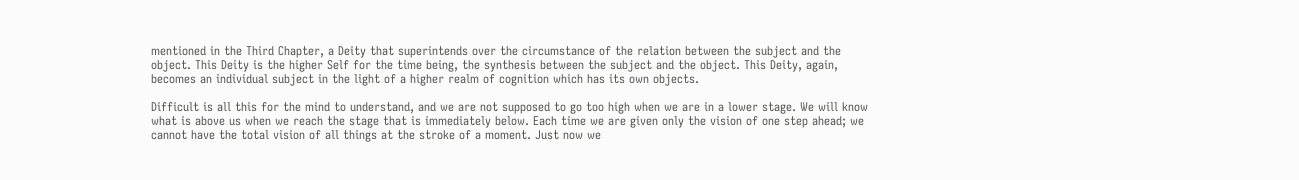mentioned in the Third Chapter, a Deity that superintends over the circumstance of the relation between the subject and the object. This Deity is the higher Self for the time being, the synthesis between the subject and the object. This Deity, again, becomes an individual subject in the light of a higher realm of cognition which has its own objects.

Difficult is all this for the mind to understand, and we are not supposed to go too high when we are in a lower stage. We will know what is above us when we reach the stage that is immediately below. Each time we are given only the vision of one step ahead; we cannot have the total vision of all things at the stroke of a moment. Just now we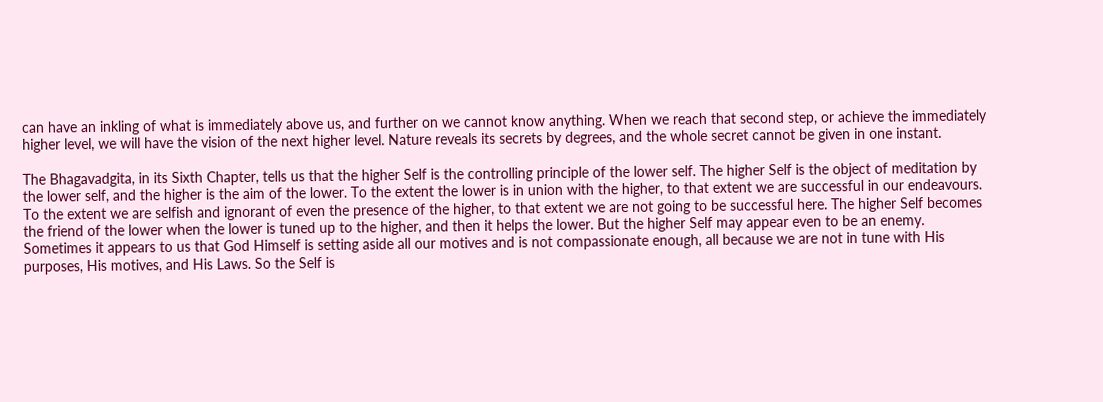can have an inkling of what is immediately above us, and further on we cannot know anything. When we reach that second step, or achieve the immediately higher level, we will have the vision of the next higher level. Nature reveals its secrets by degrees, and the whole secret cannot be given in one instant.

The Bhagavadgita, in its Sixth Chapter, tells us that the higher Self is the controlling principle of the lower self. The higher Self is the object of meditation by the lower self, and the higher is the aim of the lower. To the extent the lower is in union with the higher, to that extent we are successful in our endeavours. To the extent we are selfish and ignorant of even the presence of the higher, to that extent we are not going to be successful here. The higher Self becomes the friend of the lower when the lower is tuned up to the higher, and then it helps the lower. But the higher Self may appear even to be an enemy. Sometimes it appears to us that God Himself is setting aside all our motives and is not compassionate enough, all because we are not in tune with His purposes, His motives, and His Laws. So the Self is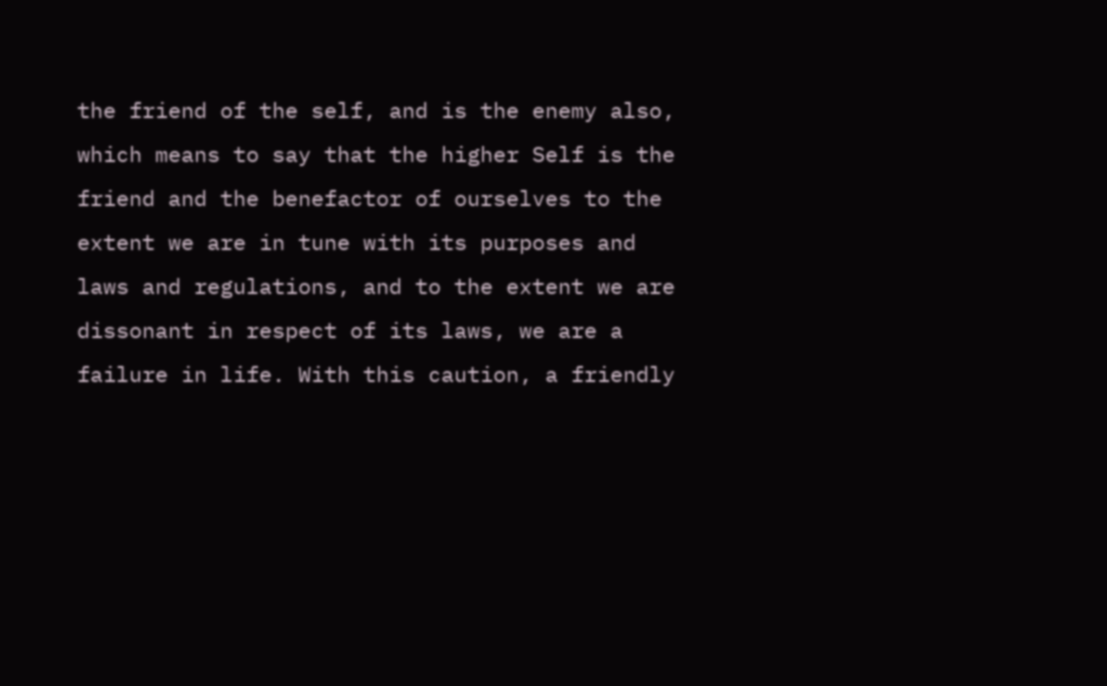the friend of the self, and is the enemy also, which means to say that the higher Self is the friend and the benefactor of ourselves to the extent we are in tune with its purposes and laws and regulations, and to the extent we are dissonant in respect of its laws, we are a failure in life. With this caution, a friendly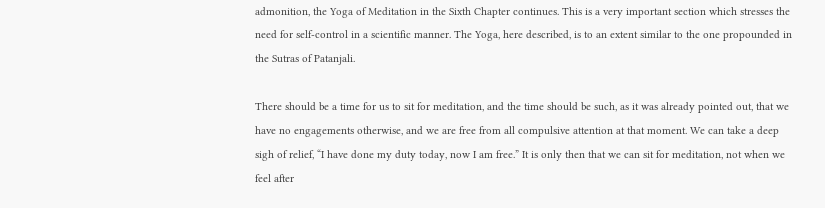admonition, the Yoga of Meditation in the Sixth Chapter continues. This is a very important section which stresses the need for self-control in a scientific manner. The Yoga, here described, is to an extent similar to the one propounded in the Sutras of Patanjali.

There should be a time for us to sit for meditation, and the time should be such, as it was already pointed out, that we have no engagements otherwise, and we are free from all compulsive attention at that moment. We can take a deep sigh of relief, “I have done my duty today, now I am free.” It is only then that we can sit for meditation, not when we feel after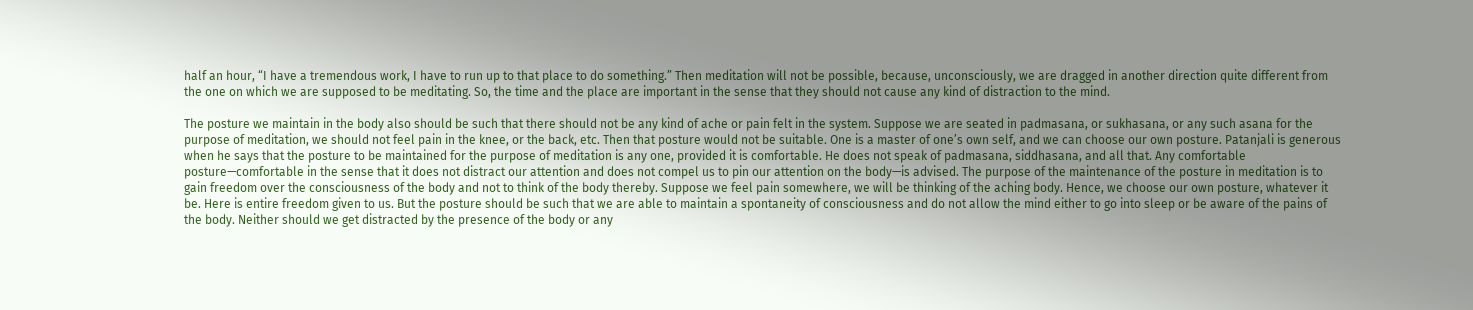half an hour, “I have a tremendous work, I have to run up to that place to do something.” Then meditation will not be possible, because, unconsciously, we are dragged in another direction quite different from the one on which we are supposed to be meditating. So, the time and the place are important in the sense that they should not cause any kind of distraction to the mind.

The posture we maintain in the body also should be such that there should not be any kind of ache or pain felt in the system. Suppose we are seated in padmasana, or sukhasana, or any such asana for the purpose of meditation, we should not feel pain in the knee, or the back, etc. Then that posture would not be suitable. One is a master of one’s own self, and we can choose our own posture. Patanjali is generous when he says that the posture to be maintained for the purpose of meditation is any one, provided it is comfortable. He does not speak of padmasana, siddhasana, and all that. Any comfortable posture—comfortable in the sense that it does not distract our attention and does not compel us to pin our attention on the body—is advised. The purpose of the maintenance of the posture in meditation is to gain freedom over the consciousness of the body and not to think of the body thereby. Suppose we feel pain somewhere, we will be thinking of the aching body. Hence, we choose our own posture, whatever it be. Here is entire freedom given to us. But the posture should be such that we are able to maintain a spontaneity of consciousness and do not allow the mind either to go into sleep or be aware of the pains of the body. Neither should we get distracted by the presence of the body or any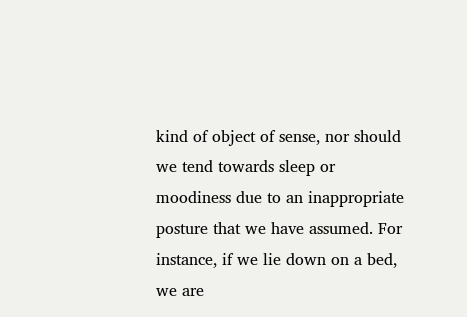kind of object of sense, nor should we tend towards sleep or moodiness due to an inappropriate posture that we have assumed. For instance, if we lie down on a bed, we are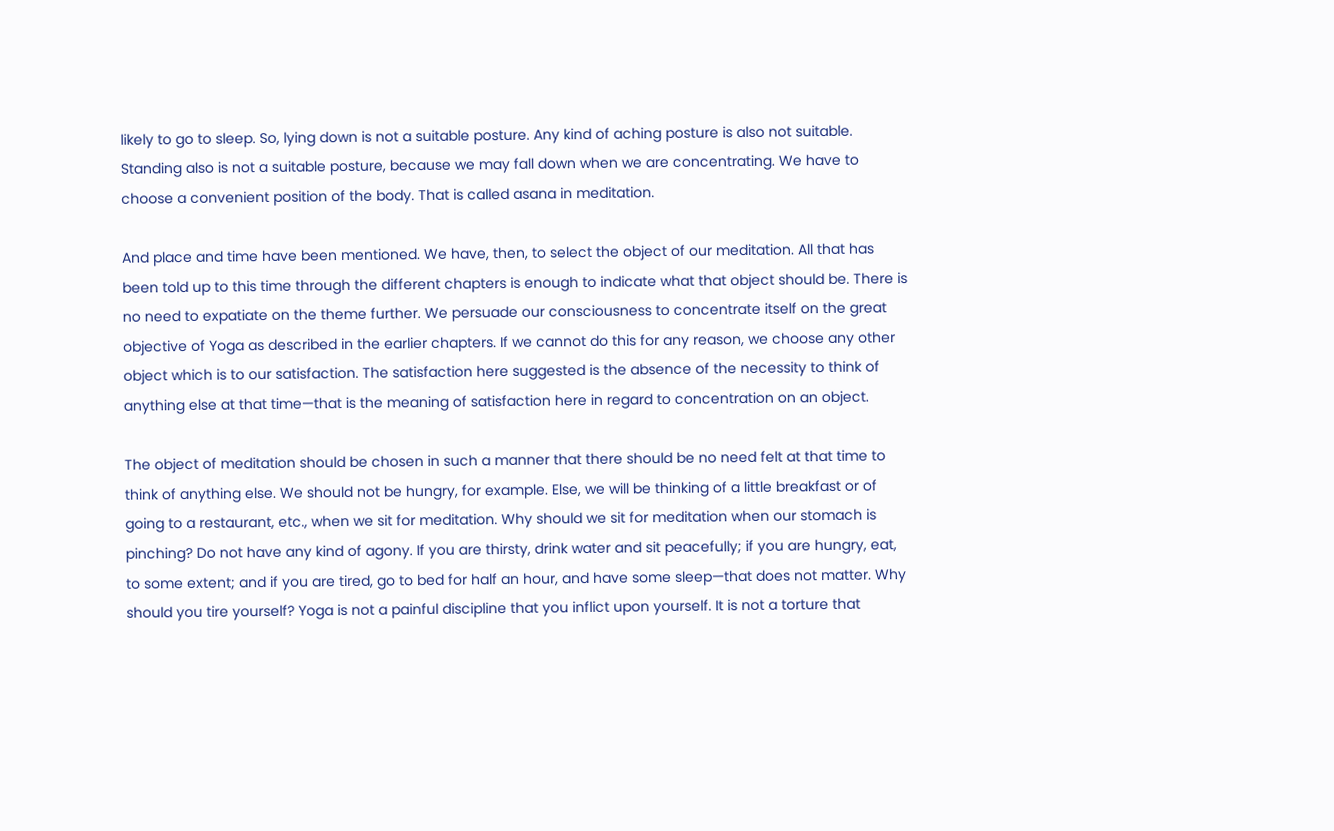likely to go to sleep. So, lying down is not a suitable posture. Any kind of aching posture is also not suitable. Standing also is not a suitable posture, because we may fall down when we are concentrating. We have to choose a convenient position of the body. That is called asana in meditation.

And place and time have been mentioned. We have, then, to select the object of our meditation. All that has been told up to this time through the different chapters is enough to indicate what that object should be. There is no need to expatiate on the theme further. We persuade our consciousness to concentrate itself on the great objective of Yoga as described in the earlier chapters. If we cannot do this for any reason, we choose any other object which is to our satisfaction. The satisfaction here suggested is the absence of the necessity to think of anything else at that time—that is the meaning of satisfaction here in regard to concentration on an object.

The object of meditation should be chosen in such a manner that there should be no need felt at that time to think of anything else. We should not be hungry, for example. Else, we will be thinking of a little breakfast or of going to a restaurant, etc., when we sit for meditation. Why should we sit for meditation when our stomach is pinching? Do not have any kind of agony. If you are thirsty, drink water and sit peacefully; if you are hungry, eat, to some extent; and if you are tired, go to bed for half an hour, and have some sleep—that does not matter. Why should you tire yourself? Yoga is not a painful discipline that you inflict upon yourself. It is not a torture that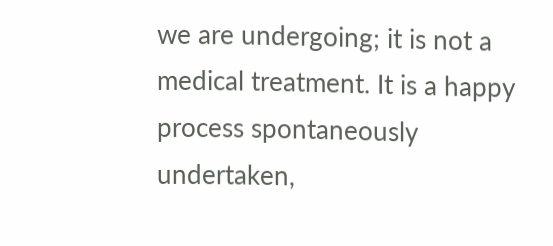we are undergoing; it is not a medical treatment. It is a happy process spontaneously undertaken,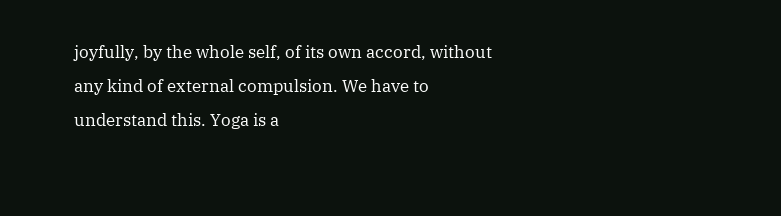joyfully, by the whole self, of its own accord, without any kind of external compulsion. We have to understand this. Yoga is a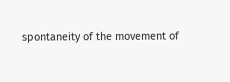spontaneity of the movement of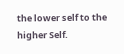the lower self to the higher Self.